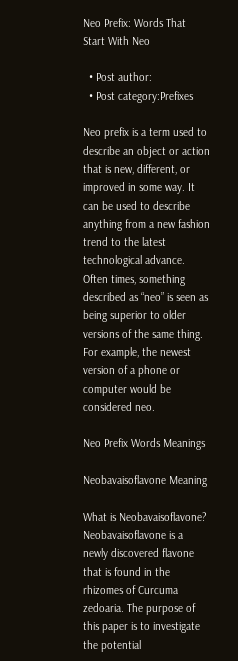Neo Prefix: Words That Start With Neo

  • Post author:
  • Post category:Prefixes

Neo prefix is a term used to describe an object or action that is new, different, or improved in some way. It can be used to describe anything from a new fashion trend to the latest technological advance. Often times, something described as “neo” is seen as being superior to older versions of the same thing. For example, the newest version of a phone or computer would be considered neo.

Neo Prefix Words Meanings

Neobavaisoflavone Meaning

What is Neobavaisoflavone? Neobavaisoflavone is a newly discovered flavone that is found in the rhizomes of Curcuma zedoaria. The purpose of this paper is to investigate the potential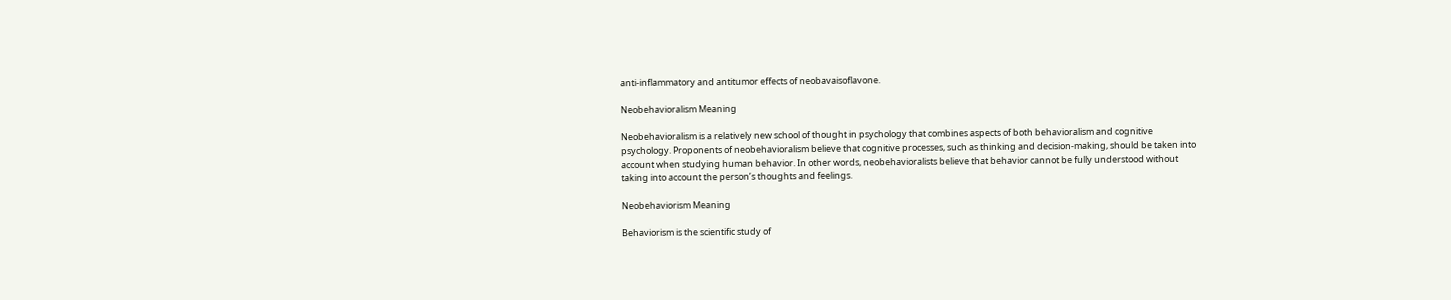anti-inflammatory and antitumor effects of neobavaisoflavone.

Neobehavioralism Meaning

Neobehavioralism is a relatively new school of thought in psychology that combines aspects of both behavioralism and cognitive psychology. Proponents of neobehavioralism believe that cognitive processes, such as thinking and decision-making, should be taken into account when studying human behavior. In other words, neobehavioralists believe that behavior cannot be fully understood without taking into account the person’s thoughts and feelings.

Neobehaviorism Meaning

Behaviorism is the scientific study of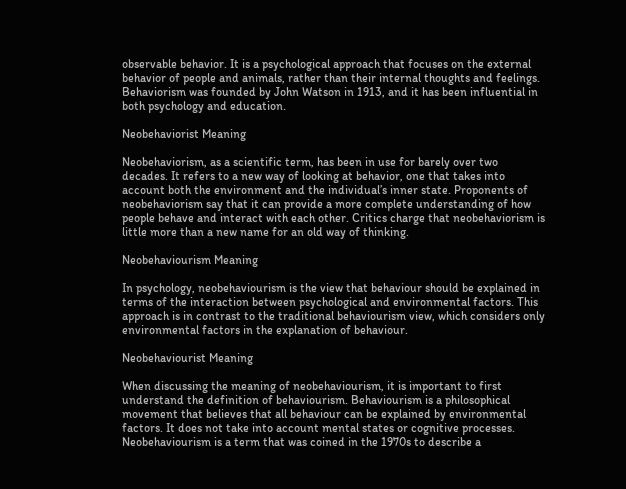observable behavior. It is a psychological approach that focuses on the external behavior of people and animals, rather than their internal thoughts and feelings. Behaviorism was founded by John Watson in 1913, and it has been influential in both psychology and education.

Neobehaviorist Meaning

Neobehaviorism, as a scientific term, has been in use for barely over two decades. It refers to a new way of looking at behavior, one that takes into account both the environment and the individual’s inner state. Proponents of neobehaviorism say that it can provide a more complete understanding of how people behave and interact with each other. Critics charge that neobehaviorism is little more than a new name for an old way of thinking.

Neobehaviourism Meaning

In psychology, neobehaviourism is the view that behaviour should be explained in terms of the interaction between psychological and environmental factors. This approach is in contrast to the traditional behaviourism view, which considers only environmental factors in the explanation of behaviour.

Neobehaviourist Meaning

When discussing the meaning of neobehaviourism, it is important to first understand the definition of behaviourism. Behaviourism is a philosophical movement that believes that all behaviour can be explained by environmental factors. It does not take into account mental states or cognitive processes. Neobehaviourism is a term that was coined in the 1970s to describe a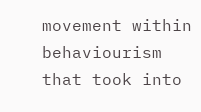movement within behaviourism that took into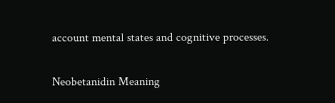account mental states and cognitive processes.

Neobetanidin Meaning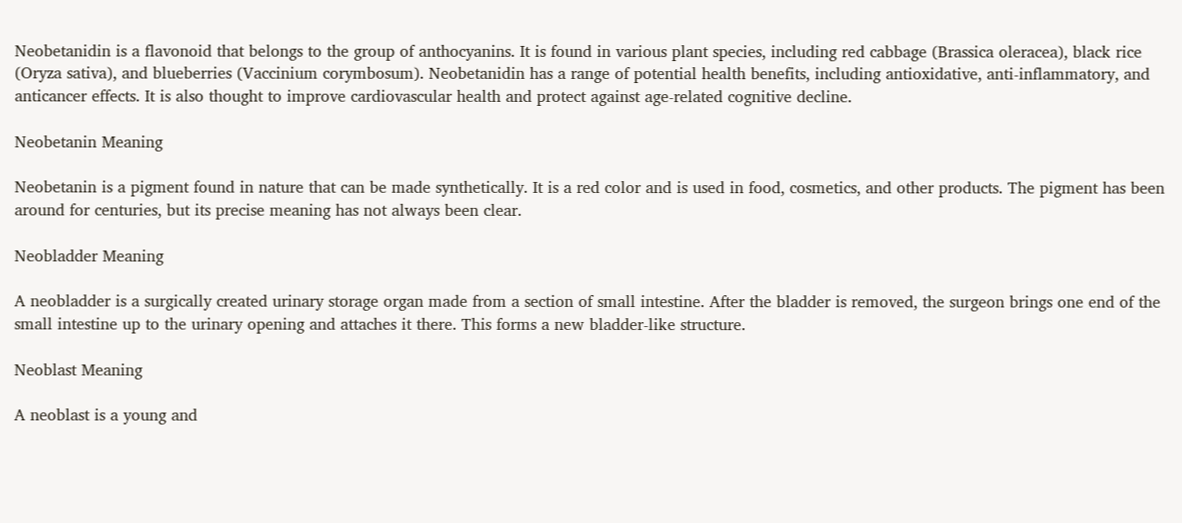Neobetanidin is a flavonoid that belongs to the group of anthocyanins. It is found in various plant species, including red cabbage (Brassica oleracea), black rice (Oryza sativa), and blueberries (Vaccinium corymbosum). Neobetanidin has a range of potential health benefits, including antioxidative, anti-inflammatory, and anticancer effects. It is also thought to improve cardiovascular health and protect against age-related cognitive decline.

Neobetanin Meaning

Neobetanin is a pigment found in nature that can be made synthetically. It is a red color and is used in food, cosmetics, and other products. The pigment has been around for centuries, but its precise meaning has not always been clear.

Neobladder Meaning

A neobladder is a surgically created urinary storage organ made from a section of small intestine. After the bladder is removed, the surgeon brings one end of the small intestine up to the urinary opening and attaches it there. This forms a new bladder-like structure.

Neoblast Meaning

A neoblast is a young and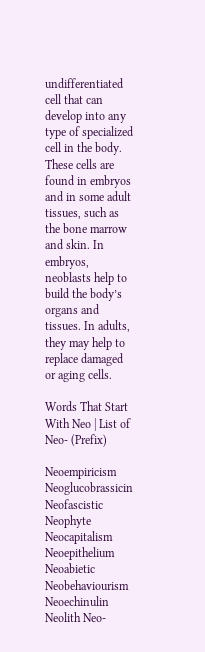undifferentiated cell that can develop into any type of specialized cell in the body. These cells are found in embryos and in some adult tissues, such as the bone marrow and skin. In embryos, neoblasts help to build the body’s organs and tissues. In adults, they may help to replace damaged or aging cells.

Words That Start With Neo | List of Neo- (Prefix)

Neoempiricism Neoglucobrassicin Neofascistic
Neophyte Neocapitalism Neoepithelium
Neoabietic Neobehaviourism Neoechinulin
Neolith Neo-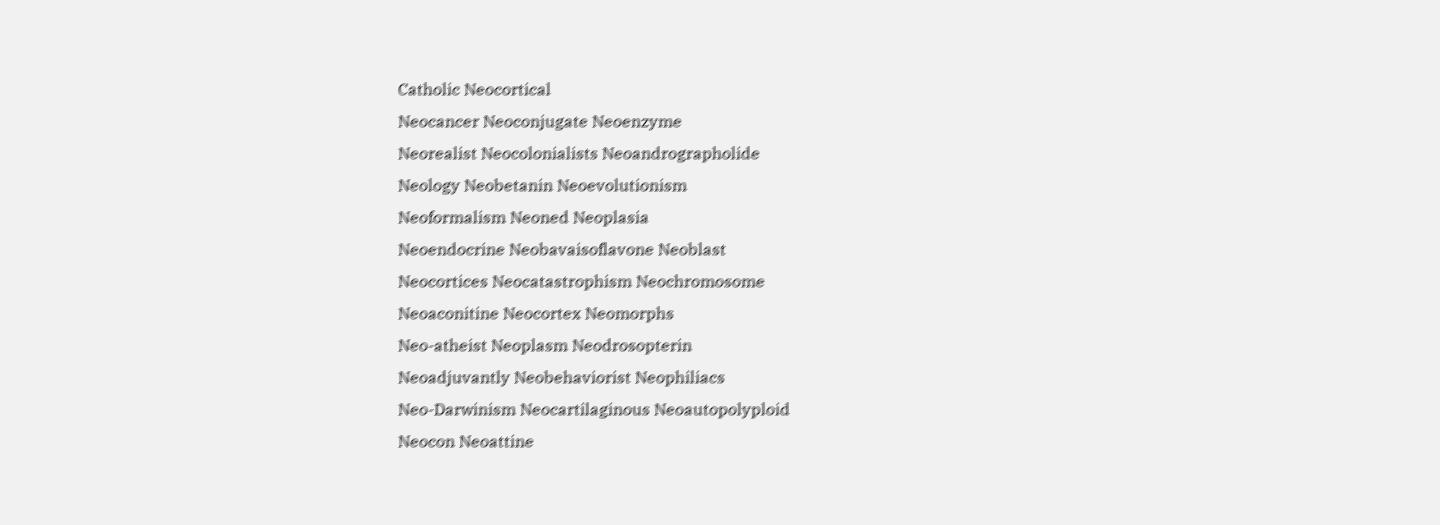Catholic Neocortical
Neocancer Neoconjugate Neoenzyme
Neorealist Neocolonialists Neoandrographolide
Neology Neobetanin Neoevolutionism
Neoformalism Neoned Neoplasia
Neoendocrine Neobavaisoflavone Neoblast
Neocortices Neocatastrophism Neochromosome
Neoaconitine Neocortex Neomorphs
Neo-atheist Neoplasm Neodrosopterin
Neoadjuvantly Neobehaviorist Neophiliacs
Neo-Darwinism Neocartilaginous Neoautopolyploid
Neocon Neoattine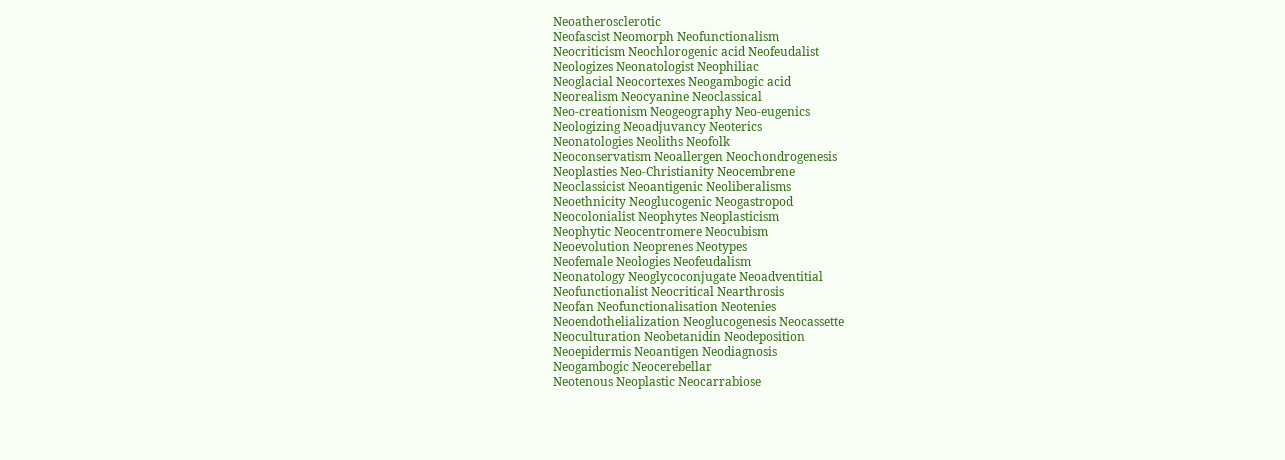Neoatherosclerotic
Neofascist Neomorph Neofunctionalism
Neocriticism Neochlorogenic acid Neofeudalist
Neologizes Neonatologist Neophiliac
Neoglacial Neocortexes Neogambogic acid
Neorealism Neocyanine Neoclassical
Neo-creationism Neogeography Neo-eugenics
Neologizing Neoadjuvancy Neoterics
Neonatologies Neoliths Neofolk
Neoconservatism Neoallergen Neochondrogenesis
Neoplasties Neo-Christianity Neocembrene
Neoclassicist Neoantigenic Neoliberalisms
Neoethnicity Neoglucogenic Neogastropod
Neocolonialist Neophytes Neoplasticism
Neophytic Neocentromere Neocubism
Neoevolution Neoprenes Neotypes
Neofemale Neologies Neofeudalism
Neonatology Neoglycoconjugate Neoadventitial
Neofunctionalist Neocritical Nearthrosis
Neofan Neofunctionalisation Neotenies
Neoendothelialization Neoglucogenesis Neocassette
Neoculturation Neobetanidin Neodeposition
Neoepidermis Neoantigen Neodiagnosis
Neogambogic Neocerebellar
Neotenous Neoplastic Neocarrabiose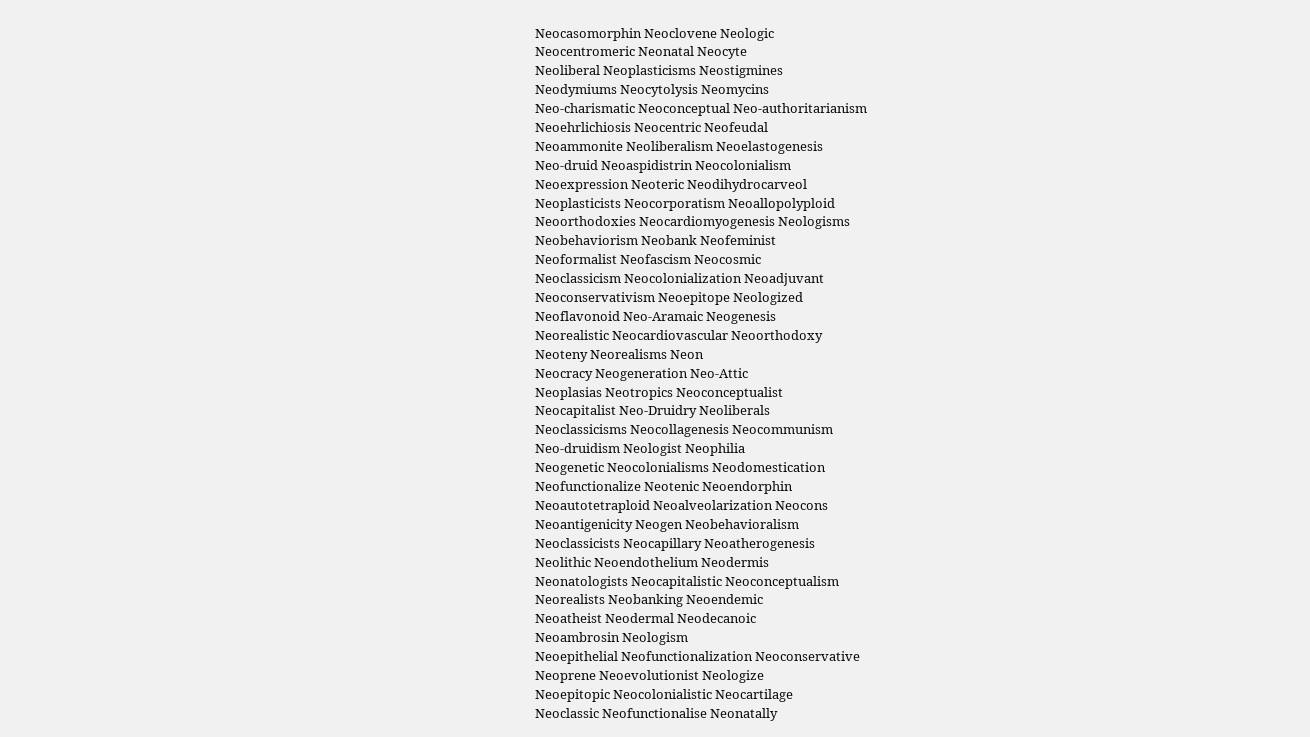Neocasomorphin Neoclovene Neologic
Neocentromeric Neonatal Neocyte
Neoliberal Neoplasticisms Neostigmines
Neodymiums Neocytolysis Neomycins
Neo-charismatic Neoconceptual Neo-authoritarianism
Neoehrlichiosis Neocentric Neofeudal
Neoammonite Neoliberalism Neoelastogenesis
Neo-druid Neoaspidistrin Neocolonialism
Neoexpression Neoteric Neodihydrocarveol
Neoplasticists Neocorporatism Neoallopolyploid
Neoorthodoxies Neocardiomyogenesis Neologisms
Neobehaviorism Neobank Neofeminist
Neoformalist Neofascism Neocosmic
Neoclassicism Neocolonialization Neoadjuvant
Neoconservativism Neoepitope Neologized
Neoflavonoid Neo-Aramaic Neogenesis
Neorealistic Neocardiovascular Neoorthodoxy
Neoteny Neorealisms Neon
Neocracy Neogeneration Neo-Attic
Neoplasias Neotropics Neoconceptualist
Neocapitalist Neo-Druidry Neoliberals
Neoclassicisms Neocollagenesis Neocommunism
Neo-druidism Neologist Neophilia
Neogenetic Neocolonialisms Neodomestication
Neofunctionalize Neotenic Neoendorphin
Neoautotetraploid Neoalveolarization Neocons
Neoantigenicity Neogen Neobehavioralism
Neoclassicists Neocapillary Neoatherogenesis
Neolithic Neoendothelium Neodermis
Neonatologists Neocapitalistic Neoconceptualism
Neorealists Neobanking Neoendemic
Neoatheist Neodermal Neodecanoic
Neoambrosin Neologism
Neoepithelial Neofunctionalization Neoconservative
Neoprene Neoevolutionist Neologize
Neoepitopic Neocolonialistic Neocartilage
Neoclassic Neofunctionalise Neonatally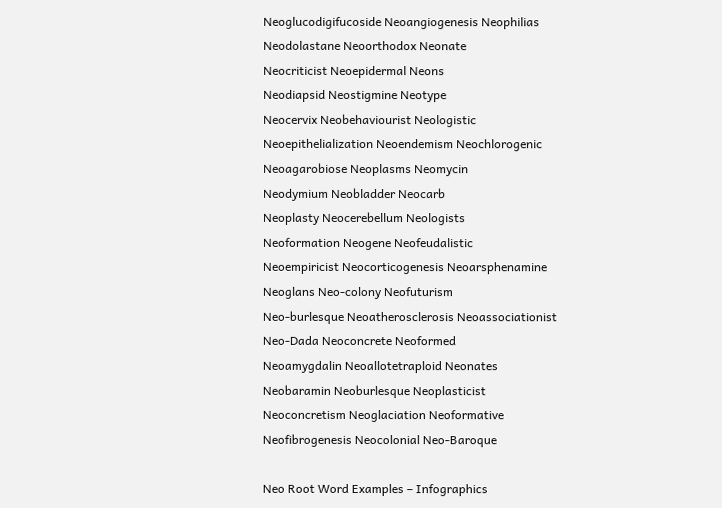Neoglucodigifucoside Neoangiogenesis Neophilias
Neodolastane Neoorthodox Neonate
Neocriticist Neoepidermal Neons
Neodiapsid Neostigmine Neotype
Neocervix Neobehaviourist Neologistic
Neoepithelialization Neoendemism Neochlorogenic
Neoagarobiose Neoplasms Neomycin
Neodymium Neobladder Neocarb
Neoplasty Neocerebellum Neologists
Neoformation Neogene Neofeudalistic
Neoempiricist Neocorticogenesis Neoarsphenamine
Neoglans Neo-colony Neofuturism
Neo-burlesque Neoatherosclerosis Neoassociationist
Neo-Dada Neoconcrete Neoformed
Neoamygdalin Neoallotetraploid Neonates
Neobaramin Neoburlesque Neoplasticist
Neoconcretism Neoglaciation Neoformative
Neofibrogenesis Neocolonial Neo-Baroque

Neo Root Word Examples – Infographics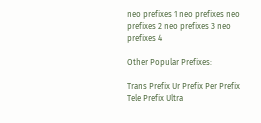neo prefixes 1 neo prefixes neo prefixes 2 neo prefixes 3 neo prefixes 4

Other Popular Prefixes:

Trans Prefix Ur Prefix Per Prefix
Tele Prefix Ultra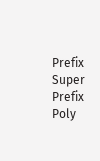Prefix Super Prefix
Poly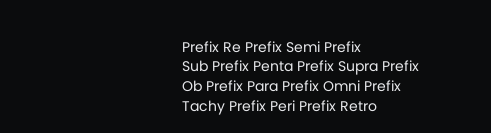Prefix Re Prefix Semi Prefix
Sub Prefix Penta Prefix Supra Prefix
Ob Prefix Para Prefix Omni Prefix
Tachy Prefix Peri Prefix Retro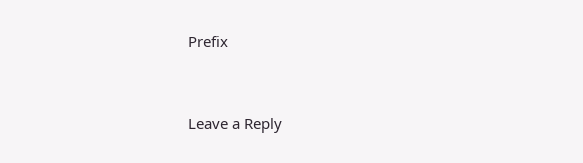Prefix


Leave a Reply